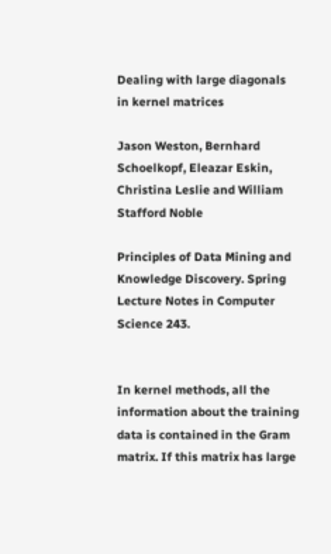Dealing with large diagonals in kernel matrices

Jason Weston, Bernhard Schoelkopf, Eleazar Eskin, Christina Leslie and William Stafford Noble

Principles of Data Mining and Knowledge Discovery. Spring Lecture Notes in Computer Science 243.


In kernel methods, all the information about the training data is contained in the Gram matrix. If this matrix has large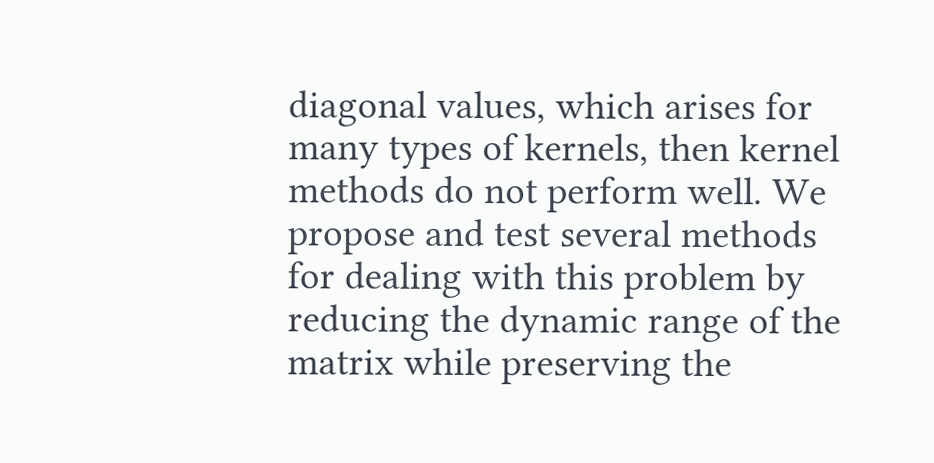diagonal values, which arises for many types of kernels, then kernel methods do not perform well. We propose and test several methods for dealing with this problem by reducing the dynamic range of the matrix while preserving the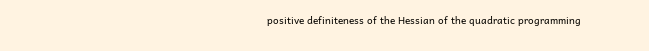positive definiteness of the Hessian of the quadratic programming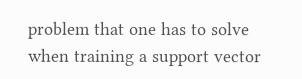problem that one has to solve when training a support vector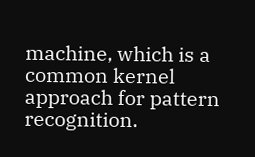machine, which is a common kernel approach for pattern recognition.